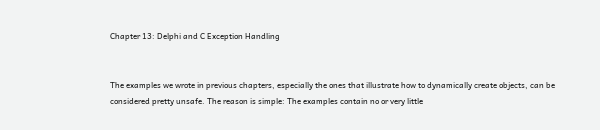Chapter 13: Delphi and C Exception Handling


The examples we wrote in previous chapters, especially the ones that illustrate how to dynamically create objects, can be considered pretty unsafe. The reason is simple: The examples contain no or very little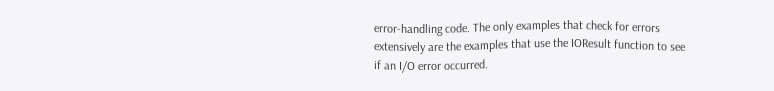error-handling code. The only examples that check for errors extensively are the examples that use the IOResult function to see if an I/O error occurred.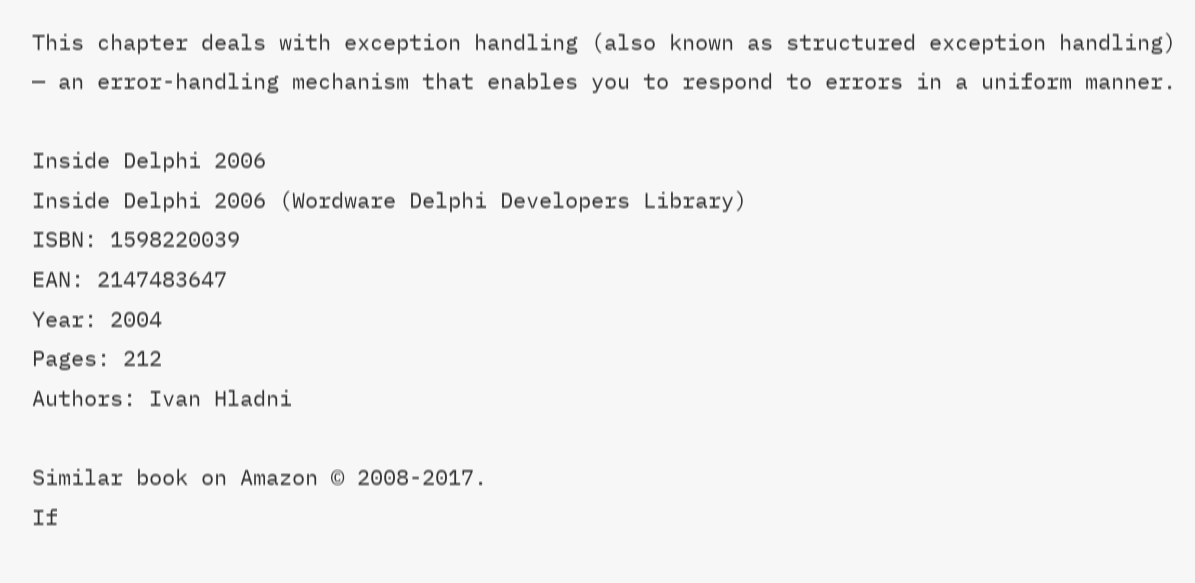This chapter deals with exception handling (also known as structured exception handling) — an error-handling mechanism that enables you to respond to errors in a uniform manner.

Inside Delphi 2006
Inside Delphi 2006 (Wordware Delphi Developers Library)
ISBN: 1598220039
EAN: 2147483647
Year: 2004
Pages: 212
Authors: Ivan Hladni

Similar book on Amazon © 2008-2017.
If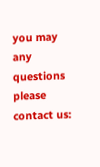you may any questions please contact us: